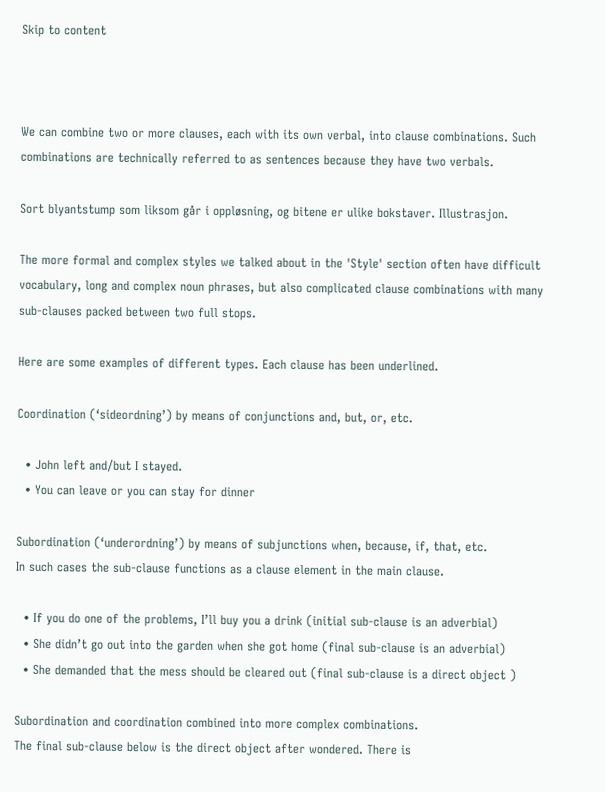Skip to content



We can combine two or more clauses, each with its own verbal, into clause combinations. Such combinations are technically referred to as sentences because they have two verbals.

Sort blyantstump som liksom går i oppløsning, og bitene er ulike bokstaver. Illustrasjon.

The more formal and complex styles we talked about in the 'Style' section often have difficult vocabulary, long and complex noun phrases, but also complicated clause combinations with many sub-clauses packed between two full stops.

Here are some examples of different types. Each clause has been underlined.

Coordination (‘sideordning’) by means of conjunctions and, but, or, etc.

  • John left and/but I stayed.
  • You can leave or you can stay for dinner

Subordination (‘underordning’) by means of subjunctions when, because, if, that, etc.
In such cases the sub-clause functions as a clause element in the main clause.

  • If you do one of the problems, I’ll buy you a drink (initial sub-clause is an adverbial)
  • She didn’t go out into the garden when she got home (final sub-clause is an adverbial)
  • She demanded that the mess should be cleared out (final sub-clause is a direct object )

Subordination and coordination combined into more complex combinations.
The final sub-clause below is the direct object after wondered. There is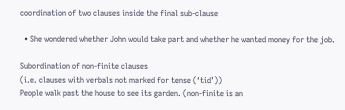coordination of two clauses inside the final sub-clause

  • She wondered whether John would take part and whether he wanted money for the job.

Subordination of non-finite clauses
(i.e. clauses with verbals not marked for tense (‘tid’))
People walk past the house to see its garden. (non-finite is an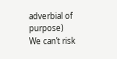adverbial of purpose)
We can’t risk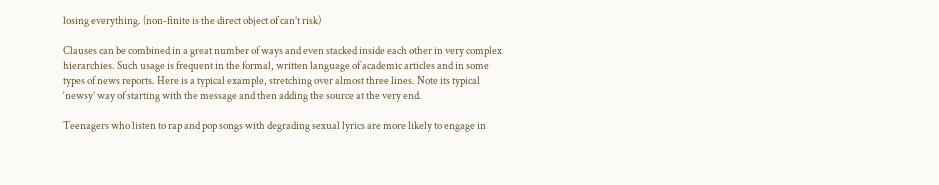losing everything. (non-finite is the direct object of can’t risk)

Clauses can be combined in a great number of ways and even stacked inside each other in very complex hierarchies. Such usage is frequent in the formal, written language of academic articles and in some types of news reports. Here is a typical example, stretching over almost three lines. Note its typical ‘newsy’ way of starting with the message and then adding the source at the very end.

Teenagers who listen to rap and pop songs with degrading sexual lyrics are more likely to engage in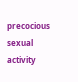precocious sexual activity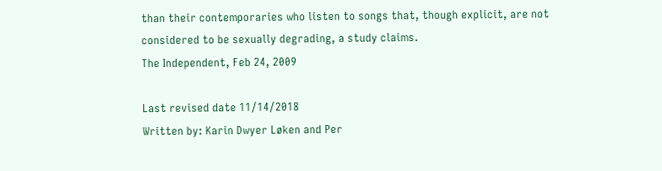than their contemporaries who listen to songs that, though explicit, are not considered to be sexually degrading, a study claims.
The Independent, Feb 24, 2009

Last revised date 11/14/2018
Written by: Karin Dwyer Løken and Per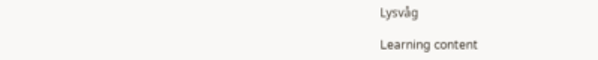Lysvåg

Learning content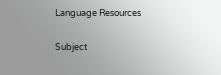Language Resources

Subject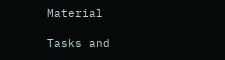Material

Tasks and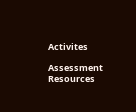Activites

Assessment Resources